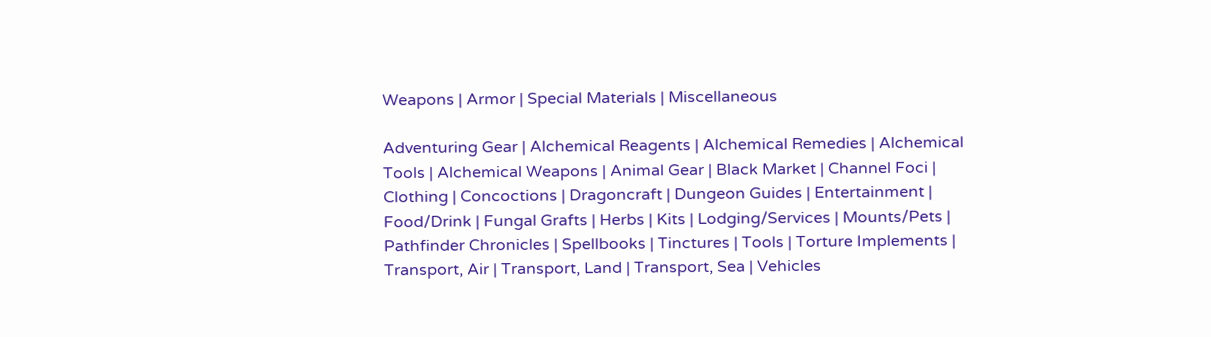Weapons | Armor | Special Materials | Miscellaneous

Adventuring Gear | Alchemical Reagents | Alchemical Remedies | Alchemical Tools | Alchemical Weapons | Animal Gear | Black Market | Channel Foci | Clothing | Concoctions | Dragoncraft | Dungeon Guides | Entertainment | Food/Drink | Fungal Grafts | Herbs | Kits | Lodging/Services | Mounts/Pets | Pathfinder Chronicles | Spellbooks | Tinctures | Tools | Torture Implements | Transport, Air | Transport, Land | Transport, Sea | Vehicles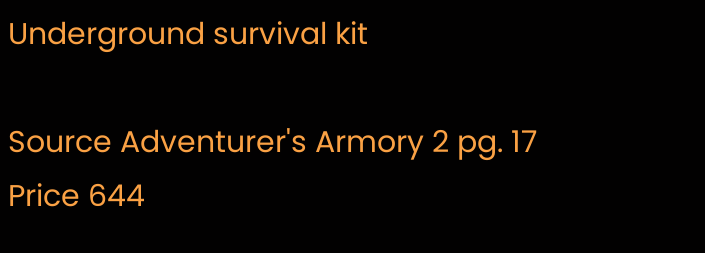Underground survival kit

Source Adventurer's Armory 2 pg. 17
Price 644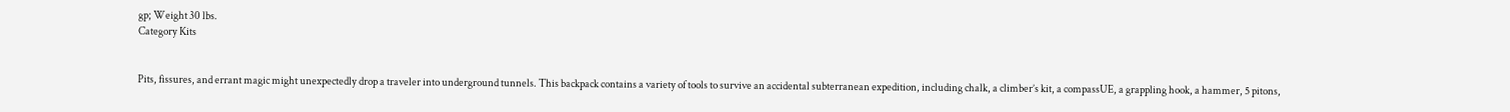gp; Weight 30 lbs.
Category Kits


Pits, fissures, and errant magic might unexpectedly drop a traveler into underground tunnels. This backpack contains a variety of tools to survive an accidental subterranean expedition, including chalk, a climber’s kit, a compassUE, a grappling hook, a hammer, 5 pitons,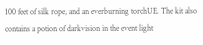100 feet of silk rope, and an everburning torchUE. The kit also contains a potion of darkvision in the event light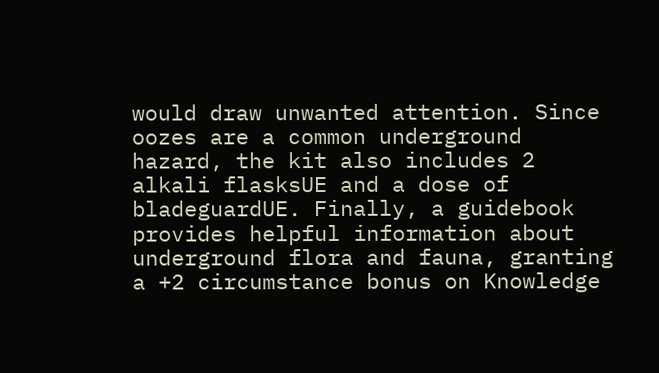would draw unwanted attention. Since oozes are a common underground hazard, the kit also includes 2 alkali flasksUE and a dose of bladeguardUE. Finally, a guidebook provides helpful information about underground flora and fauna, granting a +2 circumstance bonus on Knowledge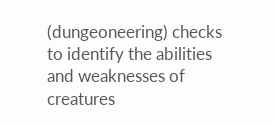(dungeoneering) checks to identify the abilities and weaknesses of creatures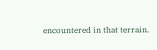encountered in that terrain.